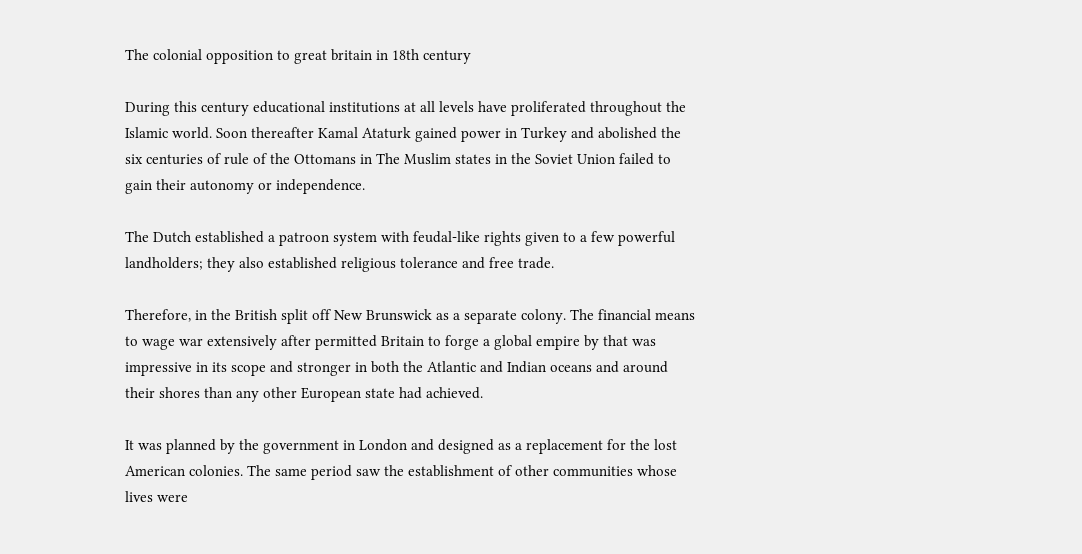The colonial opposition to great britain in 18th century

During this century educational institutions at all levels have proliferated throughout the Islamic world. Soon thereafter Kamal Ataturk gained power in Turkey and abolished the six centuries of rule of the Ottomans in The Muslim states in the Soviet Union failed to gain their autonomy or independence.

The Dutch established a patroon system with feudal-like rights given to a few powerful landholders; they also established religious tolerance and free trade.

Therefore, in the British split off New Brunswick as a separate colony. The financial means to wage war extensively after permitted Britain to forge a global empire by that was impressive in its scope and stronger in both the Atlantic and Indian oceans and around their shores than any other European state had achieved.

It was planned by the government in London and designed as a replacement for the lost American colonies. The same period saw the establishment of other communities whose lives were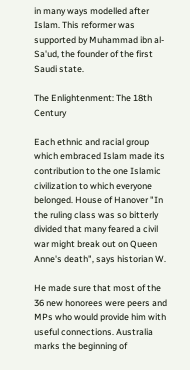in many ways modelled after Islam. This reformer was supported by Muhammad ibn al-Sa'ud, the founder of the first Saudi state.

The Enlightenment: The 18th Century

Each ethnic and racial group which embraced Islam made its contribution to the one Islamic civilization to which everyone belonged. House of Hanover "In the ruling class was so bitterly divided that many feared a civil war might break out on Queen Anne's death", says historian W.

He made sure that most of the 36 new honorees were peers and MPs who would provide him with useful connections. Australia marks the beginning of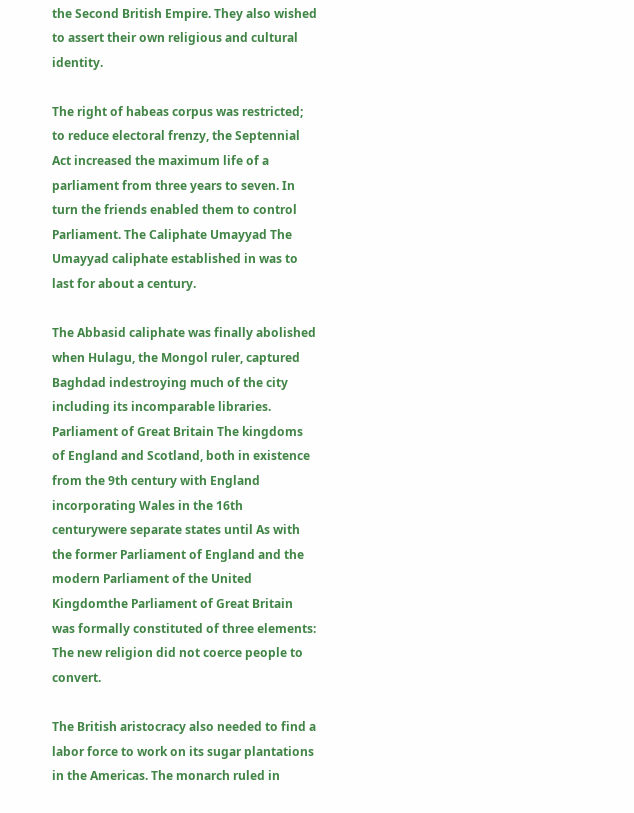the Second British Empire. They also wished to assert their own religious and cultural identity.

The right of habeas corpus was restricted; to reduce electoral frenzy, the Septennial Act increased the maximum life of a parliament from three years to seven. In turn the friends enabled them to control Parliament. The Caliphate Umayyad The Umayyad caliphate established in was to last for about a century.

The Abbasid caliphate was finally abolished when Hulagu, the Mongol ruler, captured Baghdad indestroying much of the city including its incomparable libraries. Parliament of Great Britain The kingdoms of England and Scotland, both in existence from the 9th century with England incorporating Wales in the 16th centurywere separate states until As with the former Parliament of England and the modern Parliament of the United Kingdomthe Parliament of Great Britain was formally constituted of three elements: The new religion did not coerce people to convert.

The British aristocracy also needed to find a labor force to work on its sugar plantations in the Americas. The monarch ruled in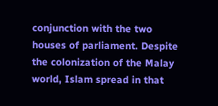conjunction with the two houses of parliament. Despite the colonization of the Malay world, Islam spread in that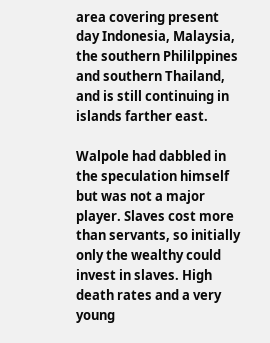area covering present day Indonesia, Malaysia, the southern Phililppines and southern Thailand, and is still continuing in islands farther east.

Walpole had dabbled in the speculation himself but was not a major player. Slaves cost more than servants, so initially only the wealthy could invest in slaves. High death rates and a very young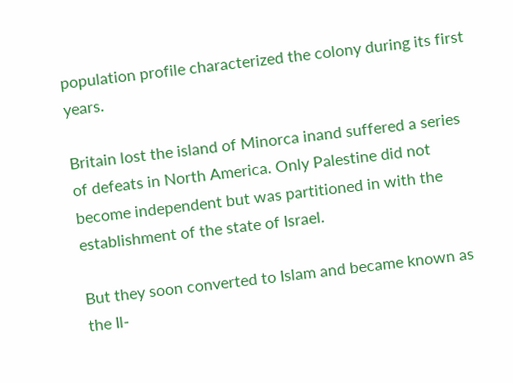population profile characterized the colony during its first years.

Britain lost the island of Minorca inand suffered a series of defeats in North America. Only Palestine did not become independent but was partitioned in with the establishment of the state of Israel.

But they soon converted to Islam and became known as the Il-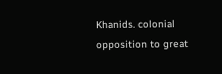Khanids. colonial opposition to great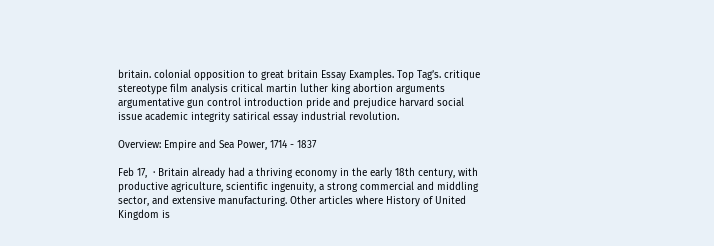britain. colonial opposition to great britain Essay Examples. Top Tag’s. critique stereotype film analysis critical martin luther king abortion arguments argumentative gun control introduction pride and prejudice harvard social issue academic integrity satirical essay industrial revolution.

Overview: Empire and Sea Power, 1714 - 1837

Feb 17,  · Britain already had a thriving economy in the early 18th century, with productive agriculture, scientific ingenuity, a strong commercial and middling sector, and extensive manufacturing. Other articles where History of United Kingdom is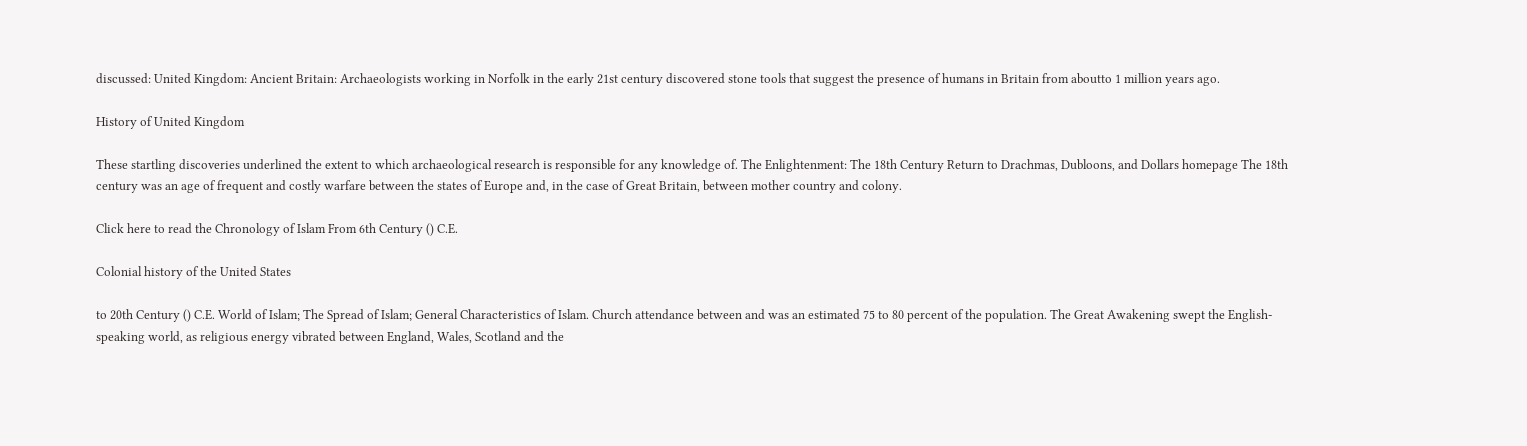discussed: United Kingdom: Ancient Britain: Archaeologists working in Norfolk in the early 21st century discovered stone tools that suggest the presence of humans in Britain from aboutto 1 million years ago.

History of United Kingdom

These startling discoveries underlined the extent to which archaeological research is responsible for any knowledge of. The Enlightenment: The 18th Century Return to Drachmas, Dubloons, and Dollars homepage The 18th century was an age of frequent and costly warfare between the states of Europe and, in the case of Great Britain, between mother country and colony.

Click here to read the Chronology of Islam From 6th Century () C.E.

Colonial history of the United States

to 20th Century () C.E. World of Islam; The Spread of Islam; General Characteristics of Islam. Church attendance between and was an estimated 75 to 80 percent of the population. The Great Awakening swept the English-speaking world, as religious energy vibrated between England, Wales, Scotland and the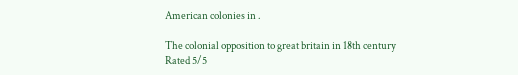American colonies in .

The colonial opposition to great britain in 18th century
Rated 5/5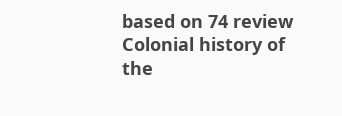based on 74 review
Colonial history of the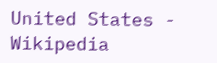United States - Wikipedia